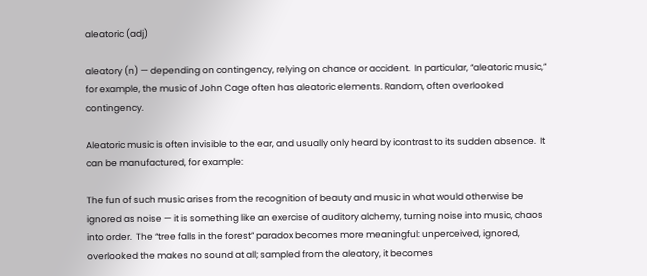aleatoric (adj)

aleatory (n) — depending on contingency, relying on chance or accident.  In particular, “aleatoric music,” for example, the music of John Cage often has aleatoric elements. Random, often overlooked contingency.

Aleatoric music is often invisible to the ear, and usually only heard by icontrast to its sudden absence.  It can be manufactured, for example:

The fun of such music arises from the recognition of beauty and music in what would otherwise be ignored as noise — it is something like an exercise of auditory alchemy, turning noise into music, chaos into order.  The “tree falls in the forest” paradox becomes more meaningful: unperceived, ignored, overlooked the makes no sound at all; sampled from the aleatory, it becomes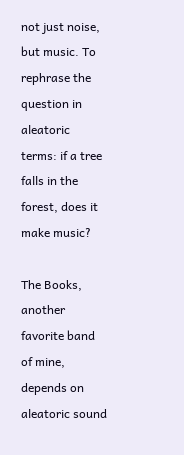not just noise, but music. To rephrase the question in aleatoric terms: if a tree falls in the forest, does it make music?

The Books, another favorite band of mine, depends on aleatoric sound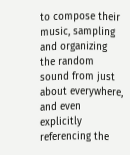to compose their music, sampling and organizing the random sound from just about everywhere, and even explicitly referencing the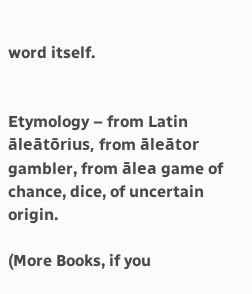word itself.


Etymology – from Latin āleātōrius, from āleātor gambler, from ālea game of chance, dice, of uncertain origin.

(More Books, if you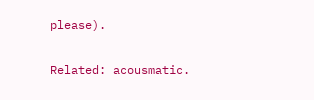please).

Related: acousmatic.